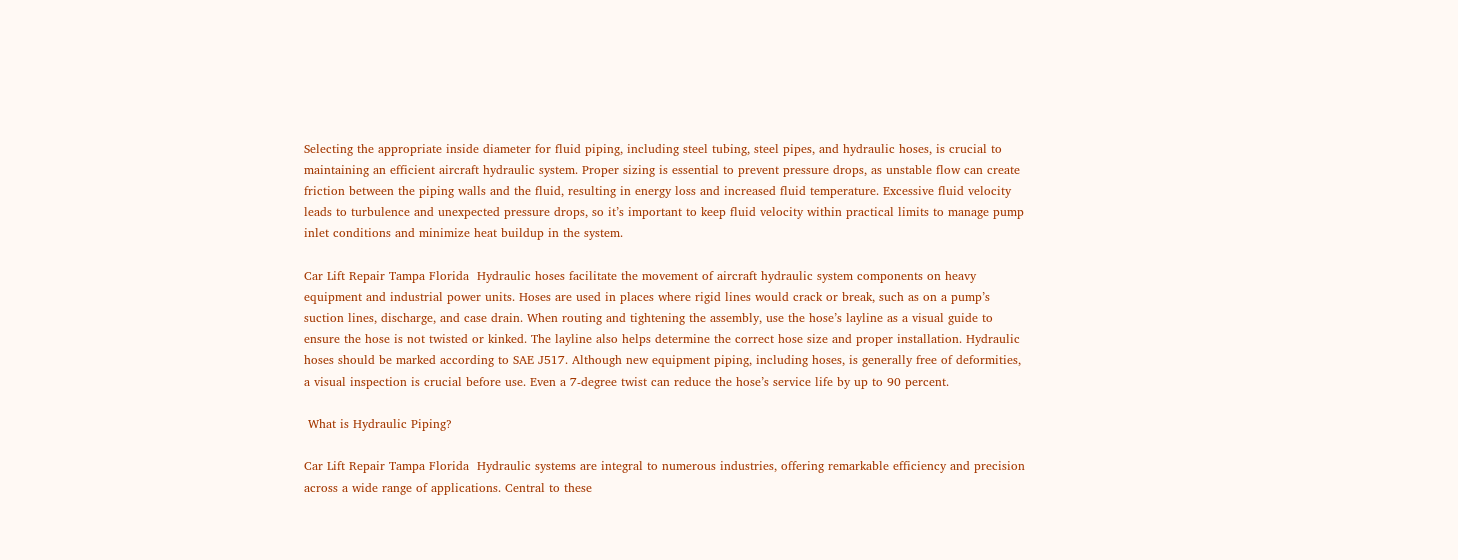Selecting the appropriate inside diameter for fluid piping, including steel tubing, steel pipes, and hydraulic hoses, is crucial to maintaining an efficient aircraft hydraulic system. Proper sizing is essential to prevent pressure drops, as unstable flow can create friction between the piping walls and the fluid, resulting in energy loss and increased fluid temperature. Excessive fluid velocity leads to turbulence and unexpected pressure drops, so it’s important to keep fluid velocity within practical limits to manage pump inlet conditions and minimize heat buildup in the system.

Car Lift Repair Tampa Florida  Hydraulic hoses facilitate the movement of aircraft hydraulic system components on heavy equipment and industrial power units. Hoses are used in places where rigid lines would crack or break, such as on a pump’s suction lines, discharge, and case drain. When routing and tightening the assembly, use the hose’s layline as a visual guide to ensure the hose is not twisted or kinked. The layline also helps determine the correct hose size and proper installation. Hydraulic hoses should be marked according to SAE J517. Although new equipment piping, including hoses, is generally free of deformities, a visual inspection is crucial before use. Even a 7-degree twist can reduce the hose’s service life by up to 90 percent.

 What is Hydraulic Piping?

Car Lift Repair Tampa Florida  Hydraulic systems are integral to numerous industries, offering remarkable efficiency and precision across a wide range of applications. Central to these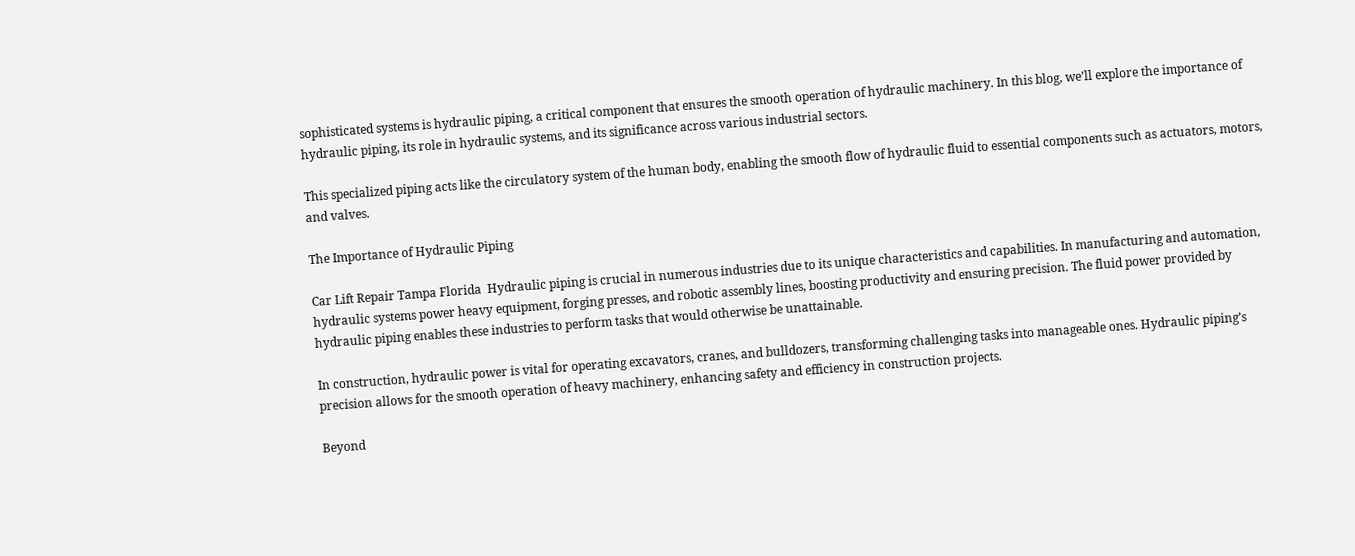sophisticated systems is hydraulic piping, a critical component that ensures the smooth operation of hydraulic machinery. In this blog, we’ll explore the importance of hydraulic piping, its role in hydraulic systems, and its significance across various industrial sectors.

This specialized piping acts like the circulatory system of the human body, enabling the smooth flow of hydraulic fluid to essential components such as actuators, motors, and valves.

The Importance of Hydraulic Piping

Car Lift Repair Tampa Florida  Hydraulic piping is crucial in numerous industries due to its unique characteristics and capabilities. In manufacturing and automation, hydraulic systems power heavy equipment, forging presses, and robotic assembly lines, boosting productivity and ensuring precision. The fluid power provided by hydraulic piping enables these industries to perform tasks that would otherwise be unattainable.

In construction, hydraulic power is vital for operating excavators, cranes, and bulldozers, transforming challenging tasks into manageable ones. Hydraulic piping’s precision allows for the smooth operation of heavy machinery, enhancing safety and efficiency in construction projects.

Beyond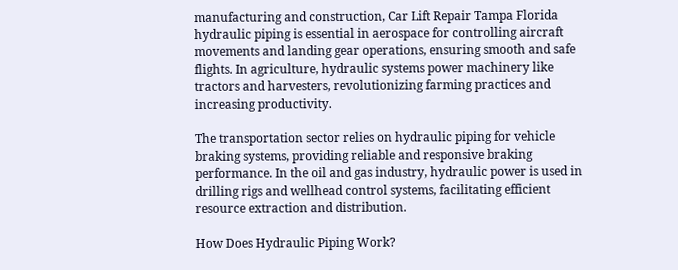manufacturing and construction, Car Lift Repair Tampa Florida  hydraulic piping is essential in aerospace for controlling aircraft movements and landing gear operations, ensuring smooth and safe flights. In agriculture, hydraulic systems power machinery like tractors and harvesters, revolutionizing farming practices and increasing productivity.

The transportation sector relies on hydraulic piping for vehicle braking systems, providing reliable and responsive braking performance. In the oil and gas industry, hydraulic power is used in drilling rigs and wellhead control systems, facilitating efficient resource extraction and distribution.

How Does Hydraulic Piping Work?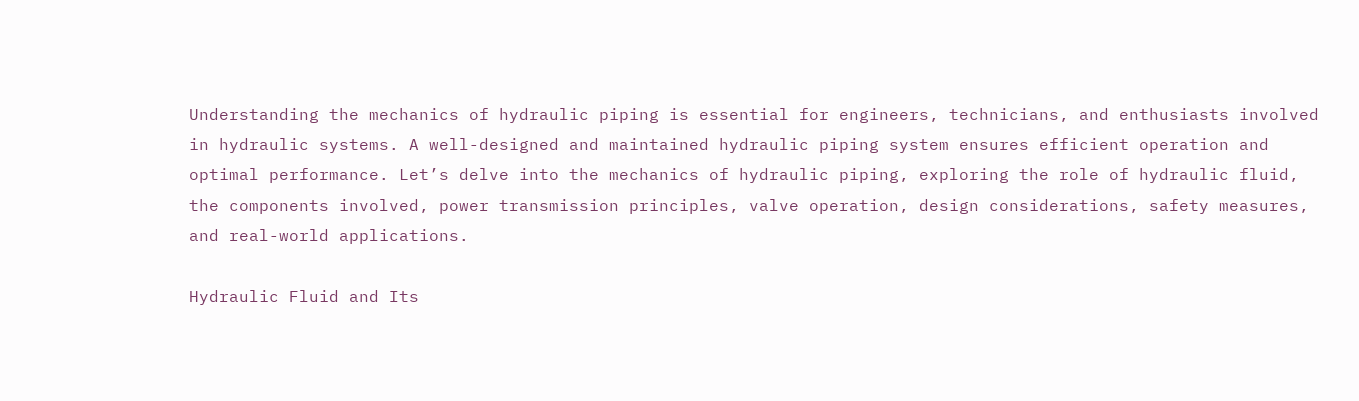Understanding the mechanics of hydraulic piping is essential for engineers, technicians, and enthusiasts involved in hydraulic systems. A well-designed and maintained hydraulic piping system ensures efficient operation and optimal performance. Let’s delve into the mechanics of hydraulic piping, exploring the role of hydraulic fluid, the components involved, power transmission principles, valve operation, design considerations, safety measures, and real-world applications.

Hydraulic Fluid and Its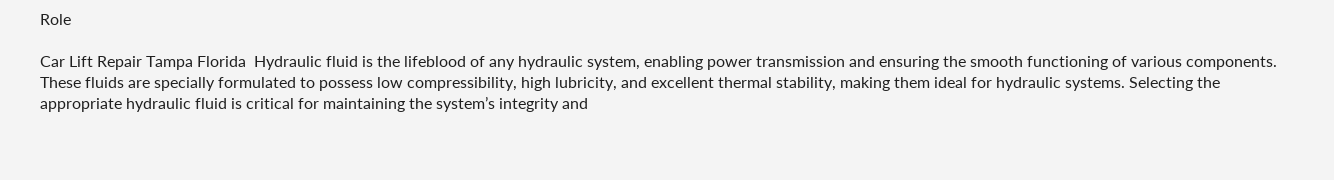Role

Car Lift Repair Tampa Florida  Hydraulic fluid is the lifeblood of any hydraulic system, enabling power transmission and ensuring the smooth functioning of various components. These fluids are specially formulated to possess low compressibility, high lubricity, and excellent thermal stability, making them ideal for hydraulic systems. Selecting the appropriate hydraulic fluid is critical for maintaining the system’s integrity and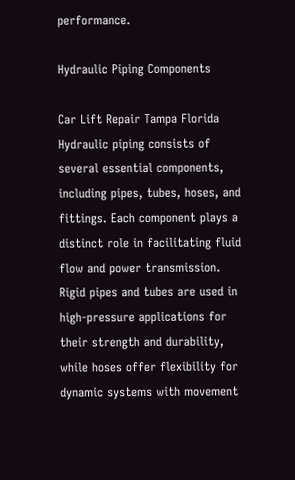performance.

Hydraulic Piping Components

Car Lift Repair Tampa Florida  Hydraulic piping consists of several essential components, including pipes, tubes, hoses, and fittings. Each component plays a distinct role in facilitating fluid flow and power transmission. Rigid pipes and tubes are used in high-pressure applications for their strength and durability, while hoses offer flexibility for dynamic systems with movement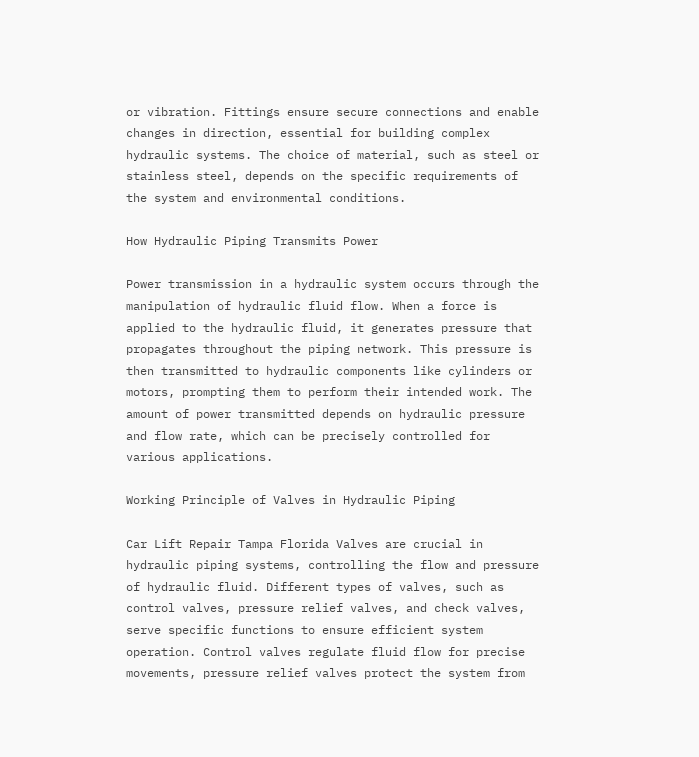or vibration. Fittings ensure secure connections and enable changes in direction, essential for building complex hydraulic systems. The choice of material, such as steel or stainless steel, depends on the specific requirements of the system and environmental conditions.

How Hydraulic Piping Transmits Power

Power transmission in a hydraulic system occurs through the manipulation of hydraulic fluid flow. When a force is applied to the hydraulic fluid, it generates pressure that propagates throughout the piping network. This pressure is then transmitted to hydraulic components like cylinders or motors, prompting them to perform their intended work. The amount of power transmitted depends on hydraulic pressure and flow rate, which can be precisely controlled for various applications.

Working Principle of Valves in Hydraulic Piping

Car Lift Repair Tampa Florida Valves are crucial in hydraulic piping systems, controlling the flow and pressure of hydraulic fluid. Different types of valves, such as control valves, pressure relief valves, and check valves, serve specific functions to ensure efficient system operation. Control valves regulate fluid flow for precise movements, pressure relief valves protect the system from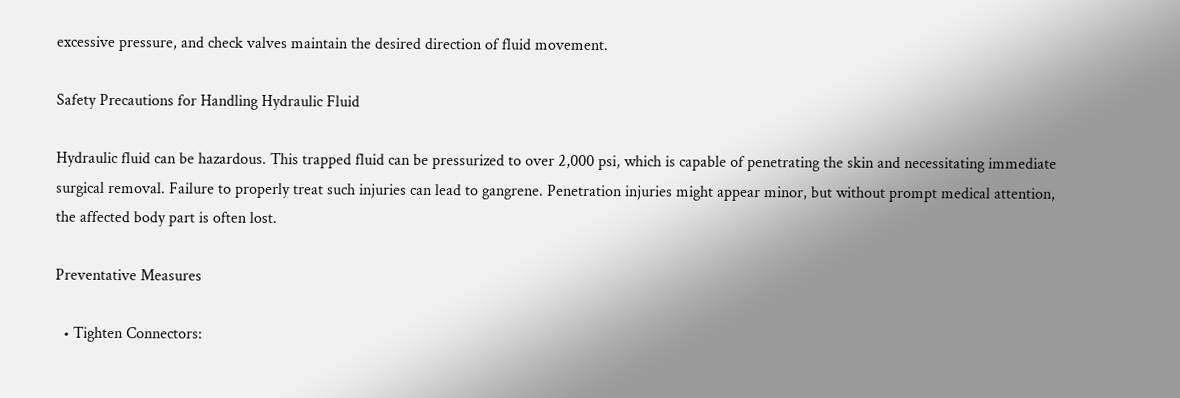excessive pressure, and check valves maintain the desired direction of fluid movement.

Safety Precautions for Handling Hydraulic Fluid

Hydraulic fluid can be hazardous. This trapped fluid can be pressurized to over 2,000 psi, which is capable of penetrating the skin and necessitating immediate surgical removal. Failure to properly treat such injuries can lead to gangrene. Penetration injuries might appear minor, but without prompt medical attention, the affected body part is often lost.

Preventative Measures

  • Tighten Connectors: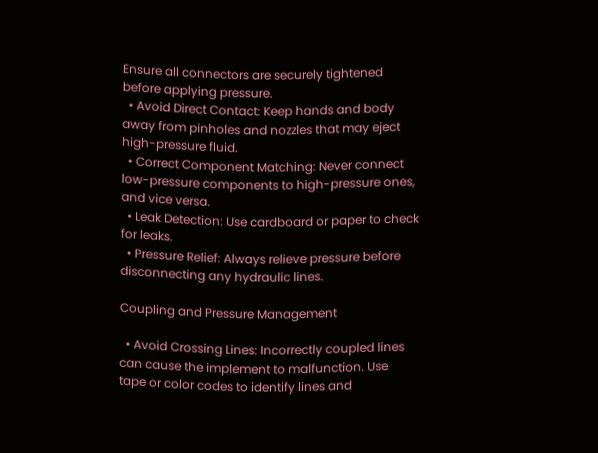Ensure all connectors are securely tightened before applying pressure.
  • Avoid Direct Contact: Keep hands and body away from pinholes and nozzles that may eject high-pressure fluid.
  • Correct Component Matching: Never connect low-pressure components to high-pressure ones, and vice versa.
  • Leak Detection: Use cardboard or paper to check for leaks.
  • Pressure Relief: Always relieve pressure before disconnecting any hydraulic lines.

Coupling and Pressure Management

  • Avoid Crossing Lines: Incorrectly coupled lines can cause the implement to malfunction. Use tape or color codes to identify lines and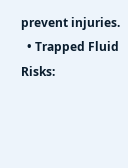prevent injuries.
  • Trapped Fluid Risks: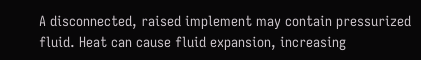A disconnected, raised implement may contain pressurized fluid. Heat can cause fluid expansion, increasing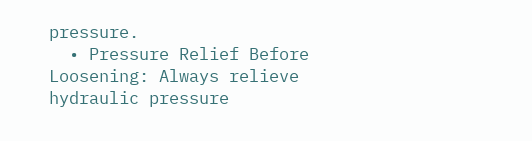pressure.
  • Pressure Relief Before Loosening: Always relieve hydraulic pressure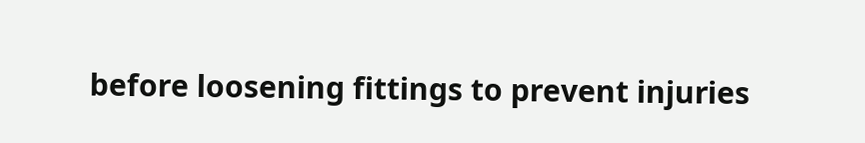before loosening fittings to prevent injuries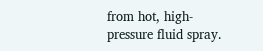from hot, high-pressure fluid spray.